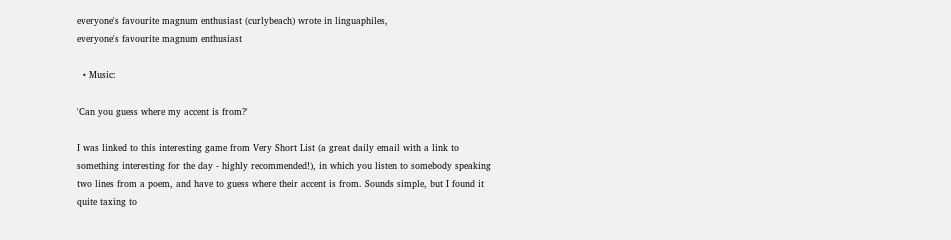everyone's favourite magnum enthusiast (curlybeach) wrote in linguaphiles,
everyone's favourite magnum enthusiast

  • Music:

'Can you guess where my accent is from?'

I was linked to this interesting game from Very Short List (a great daily email with a link to something interesting for the day - highly recommended!), in which you listen to somebody speaking two lines from a poem, and have to guess where their accent is from. Sounds simple, but I found it quite taxing to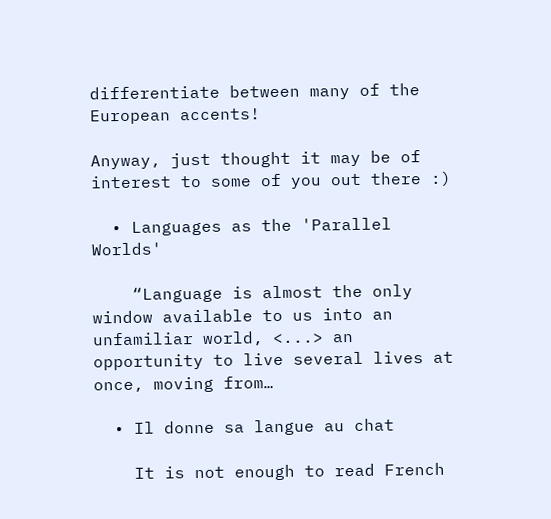differentiate between many of the European accents!

Anyway, just thought it may be of interest to some of you out there :)

  • Languages as the 'Parallel Worlds'

    “Language is almost the only window available to us into an unfamiliar world, <...> an opportunity to live several lives at once, moving from…

  • Il donne sa langue au chat

    It is not enough to read French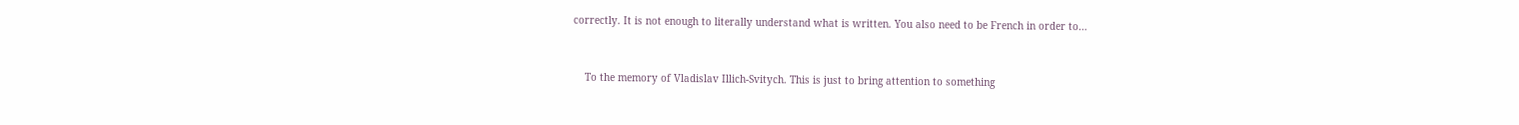correctly. It is not enough to literally understand what is written. You also need to be French in order to…


    To the memory of Vladislav Illich-Svitych. This is just to bring attention to something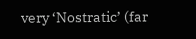very ‘Nostratic’ (far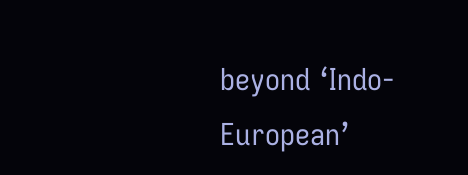beyond ‘Indo-European’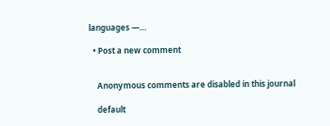languages —…

  • Post a new comment


    Anonymous comments are disabled in this journal

    default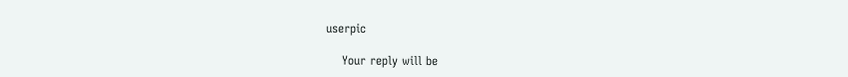userpic

    Your reply will be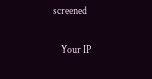screened

    Your IP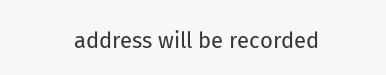address will be recorded